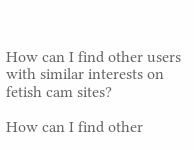How can I find other users with similar interests on fetish cam sites?

How can I find other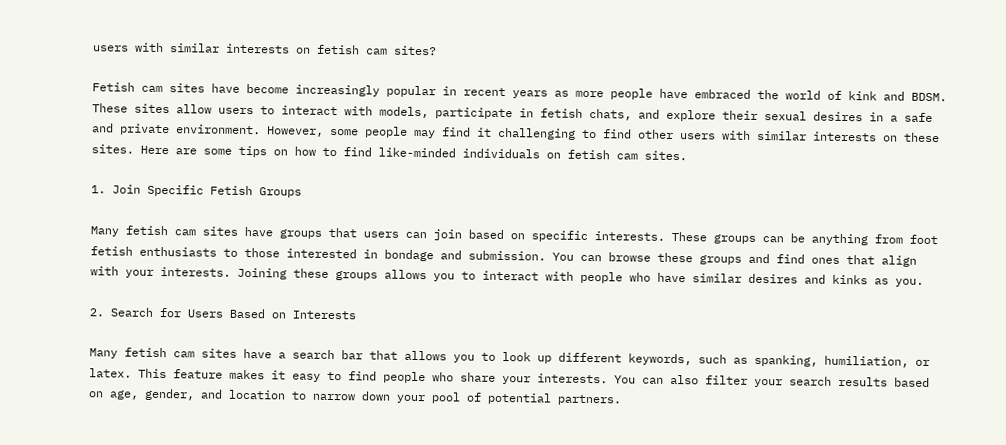users with similar interests on fetish cam sites?

Fetish cam sites have become increasingly popular in recent years as more people have embraced the world of kink and BDSM. These sites allow users to interact with models, participate in fetish chats, and explore their sexual desires in a safe and private environment. However, some people may find it challenging to find other users with similar interests on these sites. Here are some tips on how to find like-minded individuals on fetish cam sites.

1. Join Specific Fetish Groups

Many fetish cam sites have groups that users can join based on specific interests. These groups can be anything from foot fetish enthusiasts to those interested in bondage and submission. You can browse these groups and find ones that align with your interests. Joining these groups allows you to interact with people who have similar desires and kinks as you.

2. Search for Users Based on Interests

Many fetish cam sites have a search bar that allows you to look up different keywords, such as spanking, humiliation, or latex. This feature makes it easy to find people who share your interests. You can also filter your search results based on age, gender, and location to narrow down your pool of potential partners.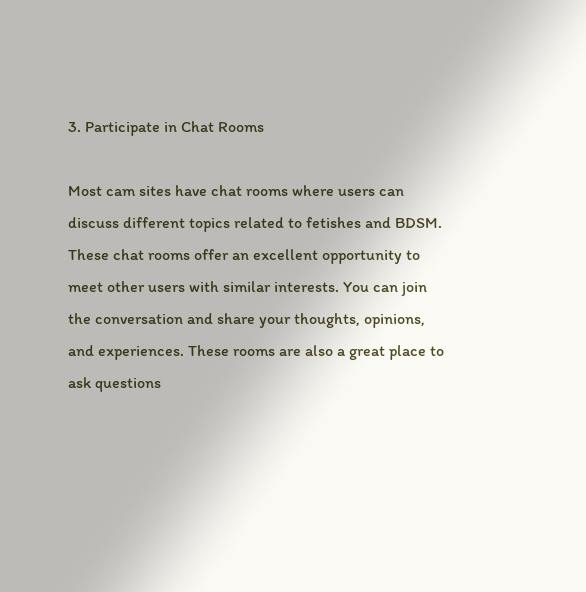3. Participate in Chat Rooms

Most cam sites have chat rooms where users can discuss different topics related to fetishes and BDSM. These chat rooms offer an excellent opportunity to meet other users with similar interests. You can join the conversation and share your thoughts, opinions, and experiences. These rooms are also a great place to ask questions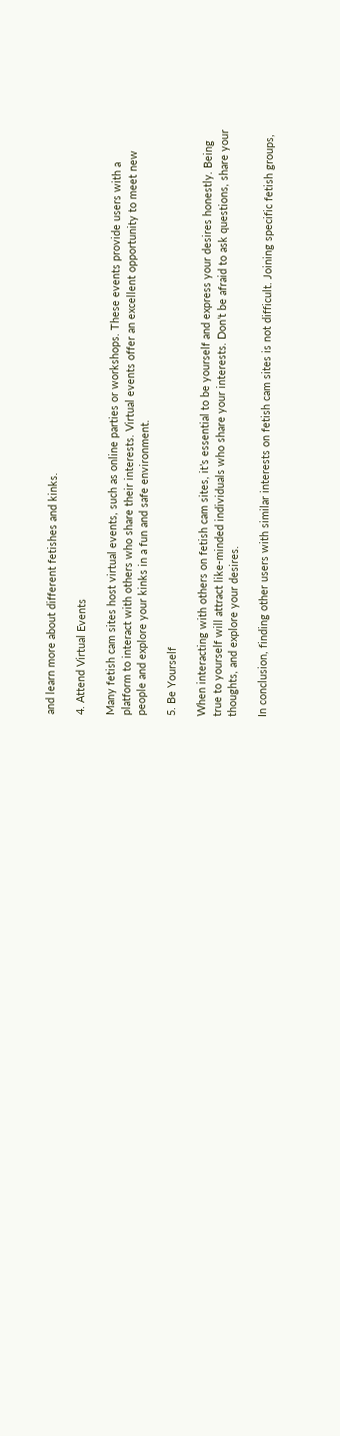and learn more about different fetishes and kinks.

4. Attend Virtual Events

Many fetish cam sites host virtual events, such as online parties or workshops. These events provide users with a platform to interact with others who share their interests. Virtual events offer an excellent opportunity to meet new people and explore your kinks in a fun and safe environment.

5. Be Yourself

When interacting with others on fetish cam sites, it’s essential to be yourself and express your desires honestly. Being true to yourself will attract like-minded individuals who share your interests. Don’t be afraid to ask questions, share your thoughts, and explore your desires.

In conclusion, finding other users with similar interests on fetish cam sites is not difficult. Joining specific fetish groups,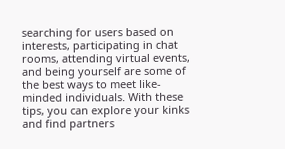searching for users based on interests, participating in chat rooms, attending virtual events, and being yourself are some of the best ways to meet like-minded individuals. With these tips, you can explore your kinks and find partners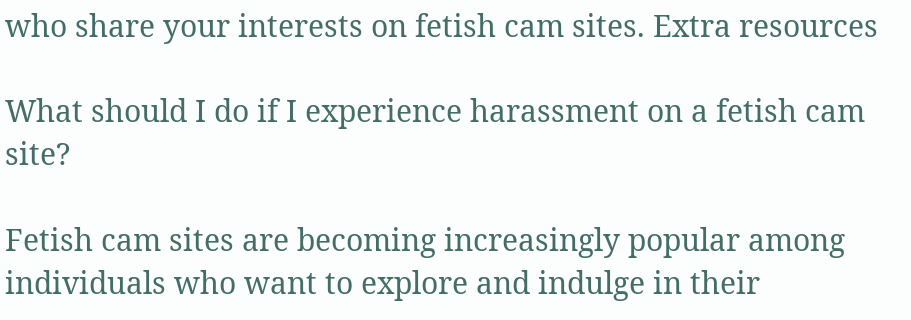who share your interests on fetish cam sites. Extra resources

What should I do if I experience harassment on a fetish cam site?

Fetish cam sites are becoming increasingly popular among individuals who want to explore and indulge in their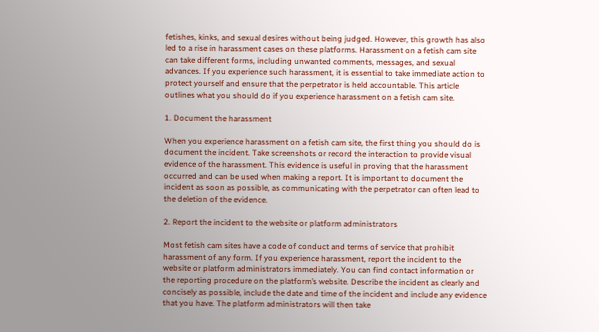fetishes, kinks, and sexual desires without being judged. However, this growth has also led to a rise in harassment cases on these platforms. Harassment on a fetish cam site can take different forms, including unwanted comments, messages, and sexual advances. If you experience such harassment, it is essential to take immediate action to protect yourself and ensure that the perpetrator is held accountable. This article outlines what you should do if you experience harassment on a fetish cam site.

1. Document the harassment

When you experience harassment on a fetish cam site, the first thing you should do is document the incident. Take screenshots or record the interaction to provide visual evidence of the harassment. This evidence is useful in proving that the harassment occurred and can be used when making a report. It is important to document the incident as soon as possible, as communicating with the perpetrator can often lead to the deletion of the evidence.

2. Report the incident to the website or platform administrators

Most fetish cam sites have a code of conduct and terms of service that prohibit harassment of any form. If you experience harassment, report the incident to the website or platform administrators immediately. You can find contact information or the reporting procedure on the platform’s website. Describe the incident as clearly and concisely as possible, include the date and time of the incident and include any evidence that you have. The platform administrators will then take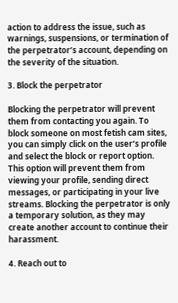action to address the issue, such as warnings, suspensions, or termination of the perpetrator’s account, depending on the severity of the situation.

3. Block the perpetrator

Blocking the perpetrator will prevent them from contacting you again. To block someone on most fetish cam sites, you can simply click on the user’s profile and select the block or report option. This option will prevent them from viewing your profile, sending direct messages, or participating in your live streams. Blocking the perpetrator is only a temporary solution, as they may create another account to continue their harassment.

4. Reach out to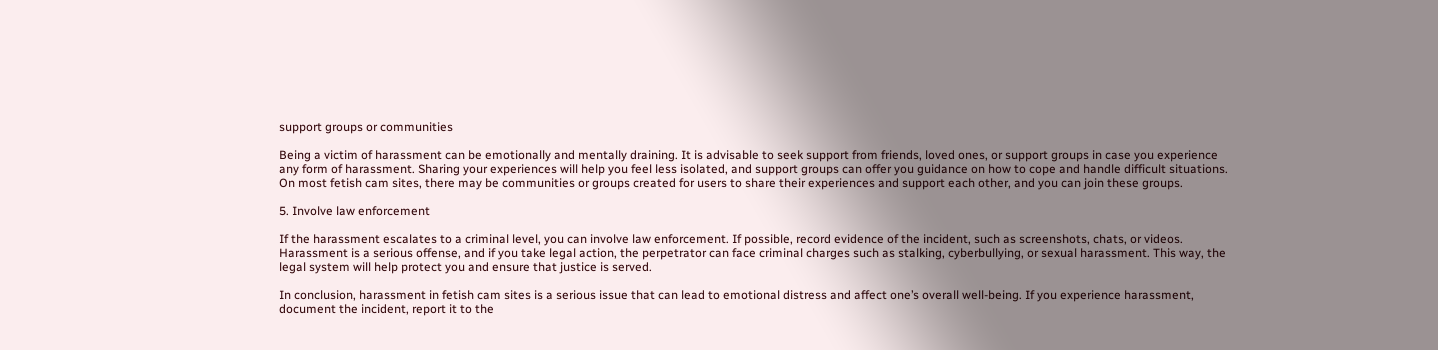support groups or communities

Being a victim of harassment can be emotionally and mentally draining. It is advisable to seek support from friends, loved ones, or support groups in case you experience any form of harassment. Sharing your experiences will help you feel less isolated, and support groups can offer you guidance on how to cope and handle difficult situations. On most fetish cam sites, there may be communities or groups created for users to share their experiences and support each other, and you can join these groups.

5. Involve law enforcement

If the harassment escalates to a criminal level, you can involve law enforcement. If possible, record evidence of the incident, such as screenshots, chats, or videos. Harassment is a serious offense, and if you take legal action, the perpetrator can face criminal charges such as stalking, cyberbullying, or sexual harassment. This way, the legal system will help protect you and ensure that justice is served.

In conclusion, harassment in fetish cam sites is a serious issue that can lead to emotional distress and affect one’s overall well-being. If you experience harassment, document the incident, report it to the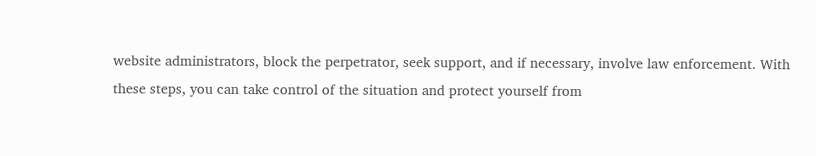website administrators, block the perpetrator, seek support, and if necessary, involve law enforcement. With these steps, you can take control of the situation and protect yourself from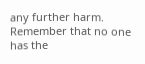any further harm. Remember that no one has the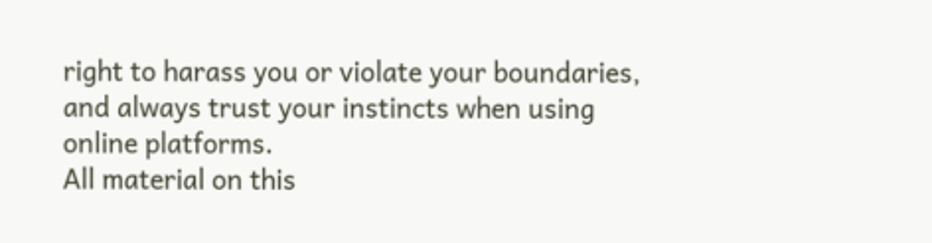right to harass you or violate your boundaries, and always trust your instincts when using online platforms.
All material on this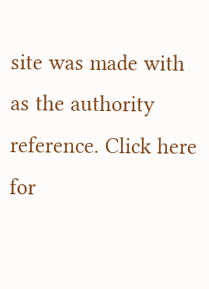site was made with as the authority reference. Click here for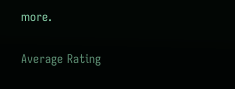more.

Average Rating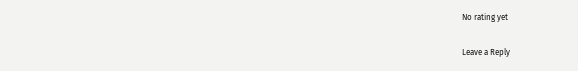No rating yet

Leave a Reply